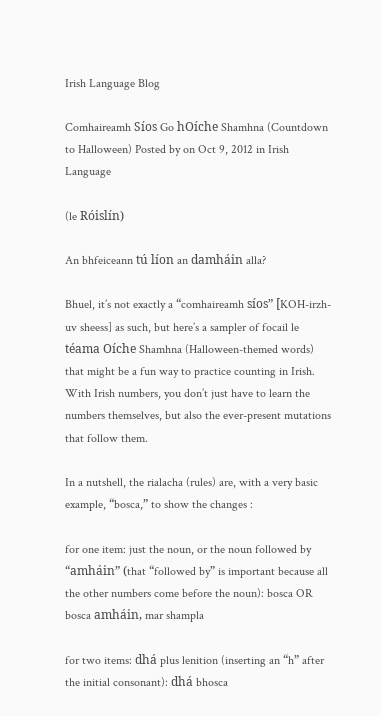Irish Language Blog

Comhaireamh Síos Go hOíche Shamhna (Countdown to Halloween) Posted by on Oct 9, 2012 in Irish Language

(le Róislín)

An bhfeiceann tú líon an damháin alla?

Bhuel, it’s not exactly a “comhaireamh síos” [KOH-irzh-uv sheess] as such, but here’s a sampler of focail le téama Oíche Shamhna (Halloween-themed words) that might be a fun way to practice counting in Irish.  With Irish numbers, you don’t just have to learn the numbers themselves, but also the ever-present mutations that follow them.

In a nutshell, the rialacha (rules) are, with a very basic example, “bosca,” to show the changes :

for one item: just the noun, or the noun followed by “amháin” (that “followed by” is important because all the other numbers come before the noun): bosca OR bosca amháin, mar shampla

for two items: dhá plus lenition (inserting an “h” after the initial consonant): dhá bhosca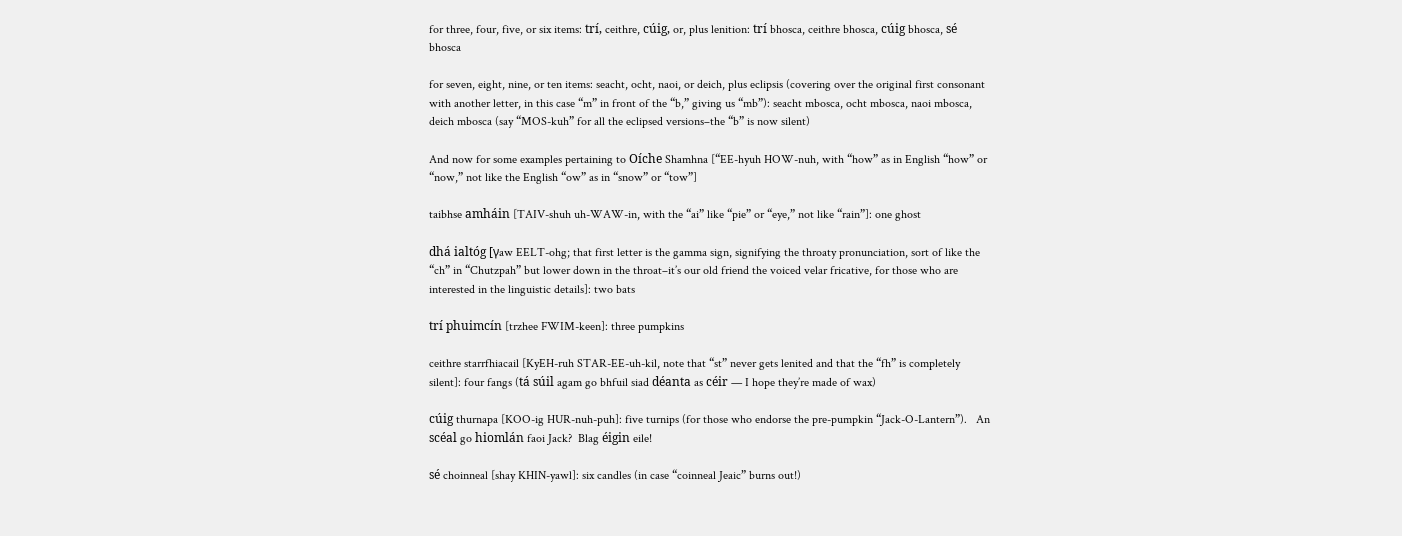for three, four, five, or six items: trí, ceithre, cúig, or, plus lenition: trí bhosca, ceithre bhosca, cúig bhosca, sé bhosca

for seven, eight, nine, or ten items: seacht, ocht, naoi, or deich, plus eclipsis (covering over the original first consonant with another letter, in this case “m” in front of the “b,” giving us “mb”): seacht mbosca, ocht mbosca, naoi mbosca, deich mbosca (say “MOS-kuh” for all the eclipsed versions–the “b” is now silent)

And now for some examples pertaining to Oíche Shamhna [“EE-hyuh HOW-nuh, with “how” as in English “how” or “now,” not like the English “ow” as in “snow” or “tow”]

taibhse amháin [TAIV-shuh uh-WAW-in, with the “ai” like “pie” or “eye,” not like “rain”]: one ghost

dhá ialtóg [γaw EELT-ohg; that first letter is the gamma sign, signifying the throaty pronunciation, sort of like the “ch” in “Chutzpah” but lower down in the throat–it’s our old friend the voiced velar fricative, for those who are interested in the linguistic details]: two bats

trí phuimcín [trzhee FWIM-keen]: three pumpkins

ceithre starrfhiacail [KyEH-ruh STAR-EE-uh-kil, note that “st” never gets lenited and that the “fh” is completely silent]: four fangs (tá súil agam go bhfuil siad déanta as céir — I hope they’re made of wax)

cúig thurnapa [KOO-ig HUR-nuh-puh]: five turnips (for those who endorse the pre-pumpkin “Jack-O-Lantern”).   An scéal go hiomlán faoi Jack?  Blag éigin eile!

sé choinneal [shay KHIN-yawl]: six candles (in case “coinneal Jeaic” burns out!)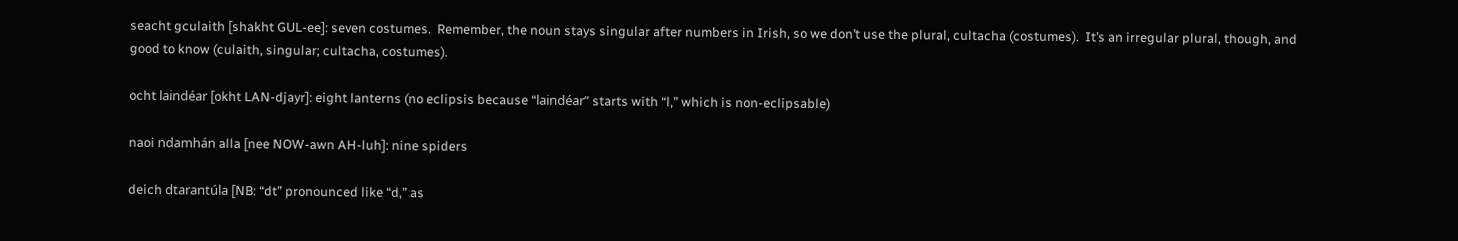seacht gculaith [shakht GUL-ee]: seven costumes.  Remember, the noun stays singular after numbers in Irish, so we don’t use the plural, cultacha (costumes).  It’s an irregular plural, though, and good to know (culaith, singular; cultacha, costumes).

ocht laindéar [okht LAN-djayr]: eight lanterns (no eclipsis because “laindéar” starts with “l,” which is non-eclipsable)

naoi ndamhán alla [nee NOW-awn AH-luh]: nine spiders

deich dtarantúla [NB: “dt” pronounced like “d,” as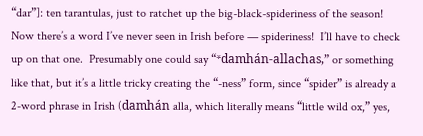“dar”]: ten tarantulas, just to ratchet up the big-black-spideriness of the season!  Now there’s a word I’ve never seen in Irish before — spideriness!  I’ll have to check up on that one.  Presumably one could say “*damhán-allachas,” or something like that, but it’s a little tricky creating the “-ness” form, since “spider” is already a 2-word phrase in Irish (damhán alla, which literally means “little wild ox,” yes,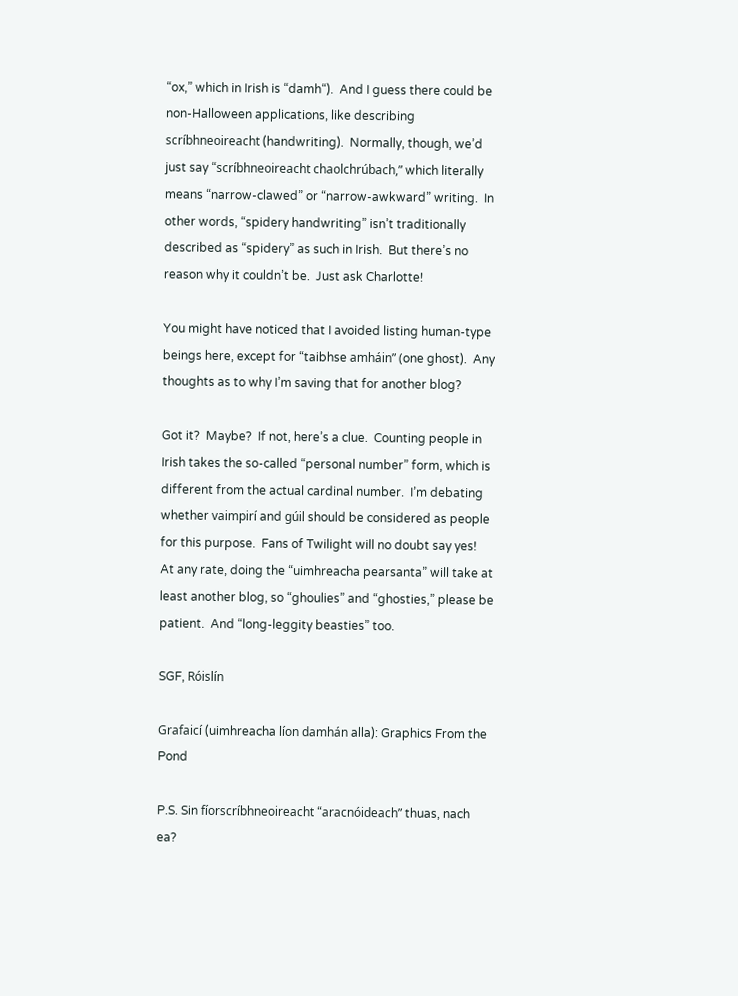“ox,” which in Irish is “damh“).  And I guess there could be non-Halloween applications, like describing scríbhneoireacht (handwriting).  Normally, though, we’d just say “scríbhneoireacht chaolchrúbach,” which literally means “narrow-clawed” or “narrow-awkward” writing.  In other words, “spidery handwriting” isn’t traditionally described as “spidery” as such in Irish.  But there’s no reason why it couldn’t be.  Just ask Charlotte!

You might have noticed that I avoided listing human-type beings here, except for “taibhse amháin” (one ghost).  Any thoughts as to why I’m saving that for another blog?

Got it?  Maybe?  If not, here’s a clue.  Counting people in Irish takes the so-called “personal number” form, which is different from the actual cardinal number.  I’m debating whether vaimpirí and gúil should be considered as people for this purpose.  Fans of Twilight will no doubt say yes!  At any rate, doing the “uimhreacha pearsanta” will take at least another blog, so “ghoulies” and “ghosties,” please be patient.  And “long-leggity beasties” too.

SGF, Róislín

Grafaicí (uimhreacha líon damhán alla): Graphics From the Pond

P.S. Sin fíorscríbhneoireacht “aracnóideach” thuas, nach ea?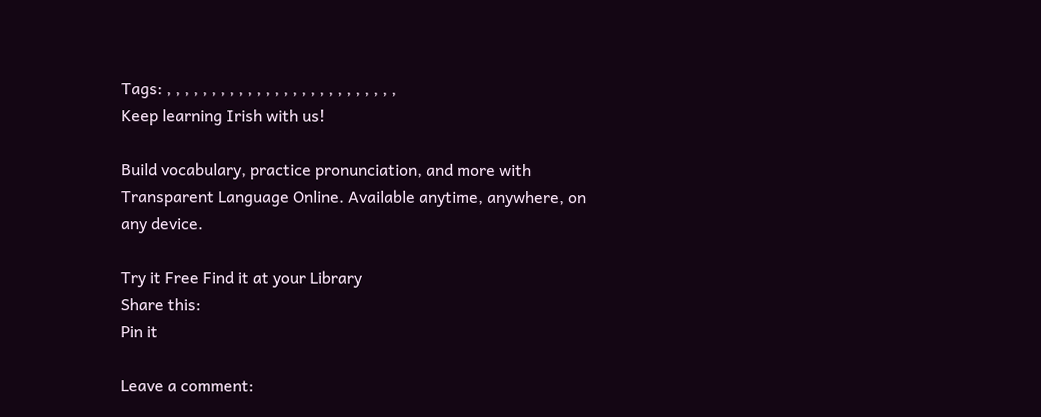Tags: , , , , , , , , , , , , , , , , , , , , , , , , , ,
Keep learning Irish with us!

Build vocabulary, practice pronunciation, and more with Transparent Language Online. Available anytime, anywhere, on any device.

Try it Free Find it at your Library
Share this:
Pin it

Leave a comment: